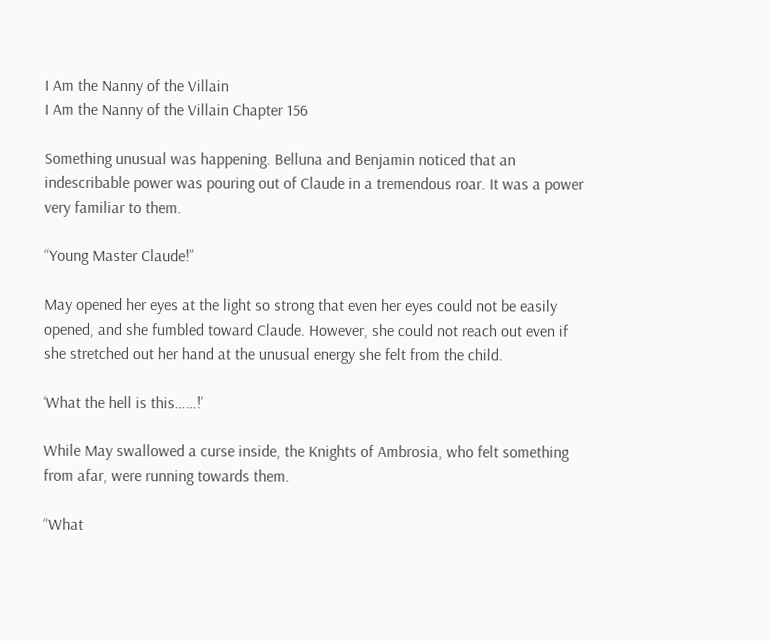I Am the Nanny of the Villain
I Am the Nanny of the Villain Chapter 156

Something unusual was happening. Belluna and Benjamin noticed that an indescribable power was pouring out of Claude in a tremendous roar. It was a power very familiar to them.

“Young Master Claude!”

May opened her eyes at the light so strong that even her eyes could not be easily opened, and she fumbled toward Claude. However, she could not reach out even if she stretched out her hand at the unusual energy she felt from the child.

‘What the hell is this……!’

While May swallowed a curse inside, the Knights of Ambrosia, who felt something from afar, were running towards them.

“What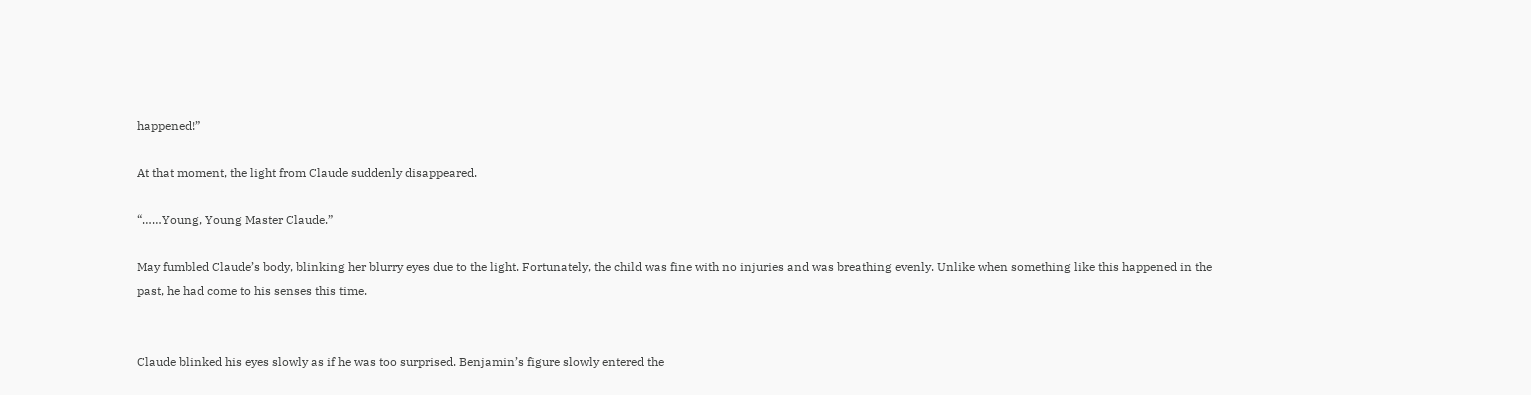happened!”

At that moment, the light from Claude suddenly disappeared.

“……Young, Young Master Claude.”

May fumbled Claude’s body, blinking her blurry eyes due to the light. Fortunately, the child was fine with no injuries and was breathing evenly. Unlike when something like this happened in the past, he had come to his senses this time.


Claude blinked his eyes slowly as if he was too surprised. Benjamin’s figure slowly entered the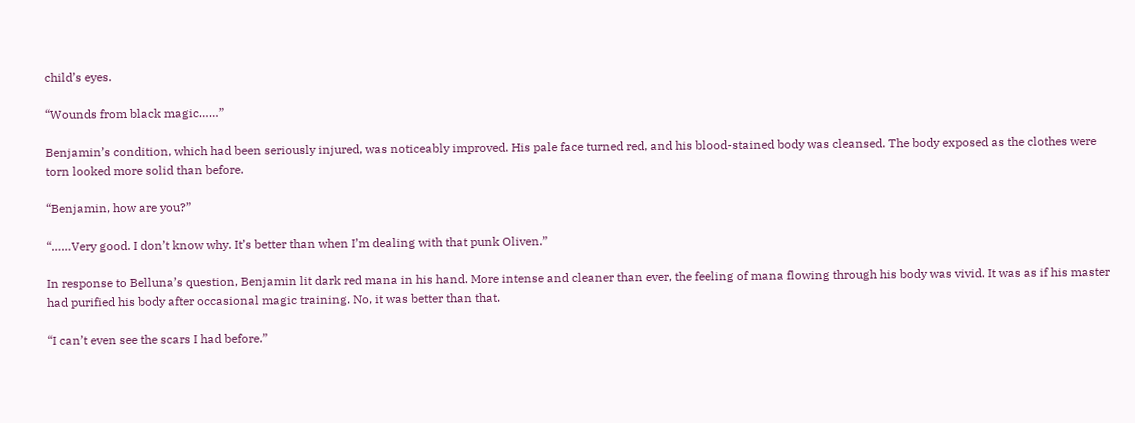child’s eyes.

“Wounds from black magic……”

Benjamin’s condition, which had been seriously injured, was noticeably improved. His pale face turned red, and his blood-stained body was cleansed. The body exposed as the clothes were torn looked more solid than before.

“Benjamin, how are you?”

“……Very good. I don’t know why. It’s better than when I’m dealing with that punk Oliven.”

In response to Belluna’s question, Benjamin lit dark red mana in his hand. More intense and cleaner than ever, the feeling of mana flowing through his body was vivid. It was as if his master had purified his body after occasional magic training. No, it was better than that.

“I can’t even see the scars I had before.”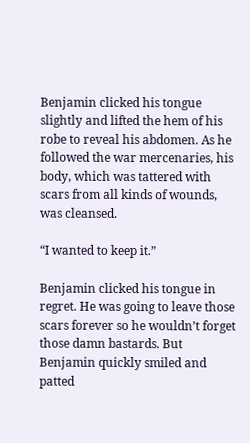Benjamin clicked his tongue slightly and lifted the hem of his robe to reveal his abdomen. As he followed the war mercenaries, his body, which was tattered with scars from all kinds of wounds, was cleansed.

“I wanted to keep it.”

Benjamin clicked his tongue in regret. He was going to leave those scars forever so he wouldn’t forget those damn bastards. But Benjamin quickly smiled and patted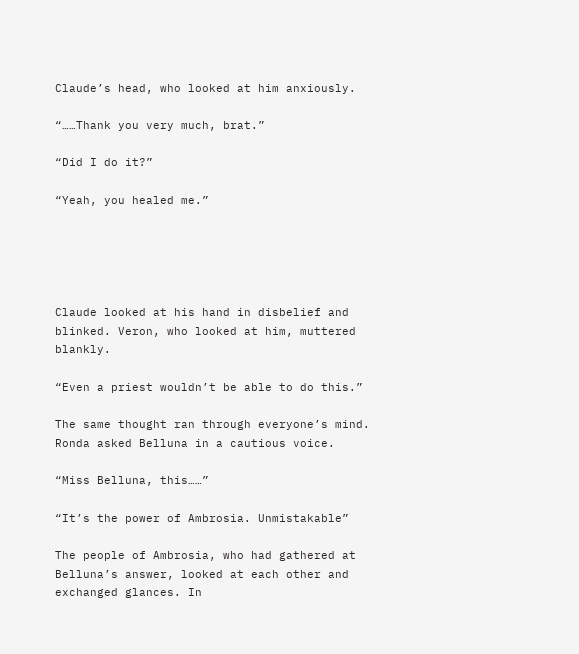Claude’s head, who looked at him anxiously.

“……Thank you very much, brat.”

“Did I do it?”

“Yeah, you healed me.”





Claude looked at his hand in disbelief and blinked. Veron, who looked at him, muttered blankly.

“Even a priest wouldn’t be able to do this.”

The same thought ran through everyone’s mind. Ronda asked Belluna in a cautious voice.

“Miss Belluna, this……”

“It’s the power of Ambrosia. Unmistakable”

The people of Ambrosia, who had gathered at Belluna’s answer, looked at each other and exchanged glances. In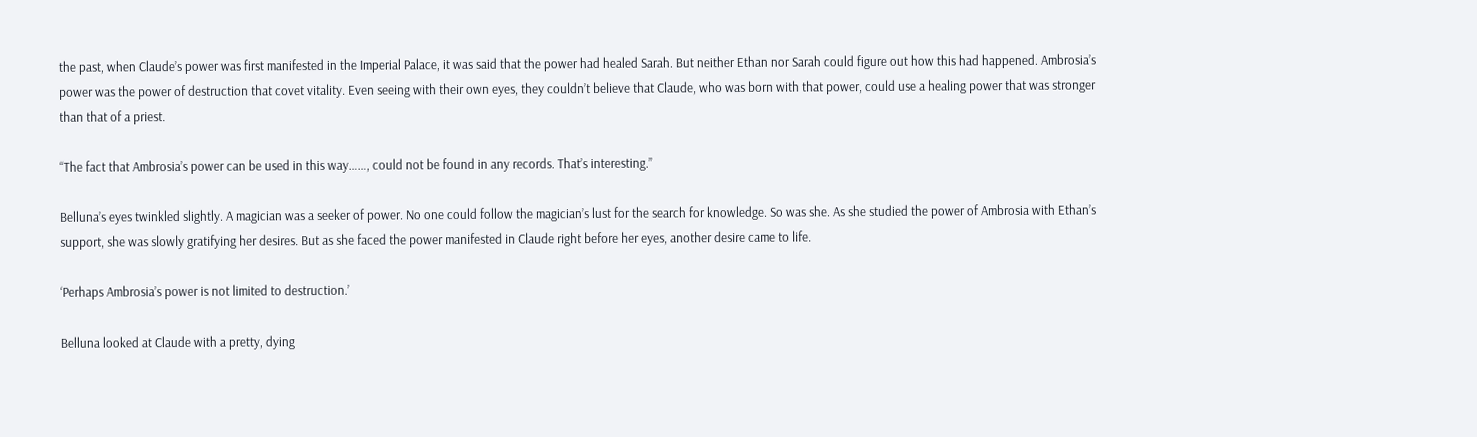the past, when Claude’s power was first manifested in the Imperial Palace, it was said that the power had healed Sarah. But neither Ethan nor Sarah could figure out how this had happened. Ambrosia’s power was the power of destruction that covet vitality. Even seeing with their own eyes, they couldn’t believe that Claude, who was born with that power, could use a healing power that was stronger than that of a priest.

“The fact that Ambrosia’s power can be used in this way……, could not be found in any records. That’s interesting.”

Belluna’s eyes twinkled slightly. A magician was a seeker of power. No one could follow the magician’s lust for the search for knowledge. So was she. As she studied the power of Ambrosia with Ethan’s support, she was slowly gratifying her desires. But as she faced the power manifested in Claude right before her eyes, another desire came to life.

‘Perhaps Ambrosia’s power is not limited to destruction.’

Belluna looked at Claude with a pretty, dying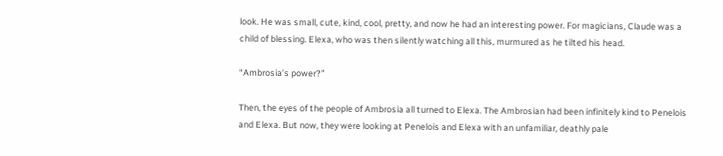look. He was small, cute, kind, cool, pretty, and now he had an interesting power. For magicians, Claude was a child of blessing. Elexa, who was then silently watching all this, murmured as he tilted his head.

“Ambrosia’s power?”

Then, the eyes of the people of Ambrosia all turned to Elexa. The Ambrosian had been infinitely kind to Penelois and Elexa. But now, they were looking at Penelois and Elexa with an unfamiliar, deathly pale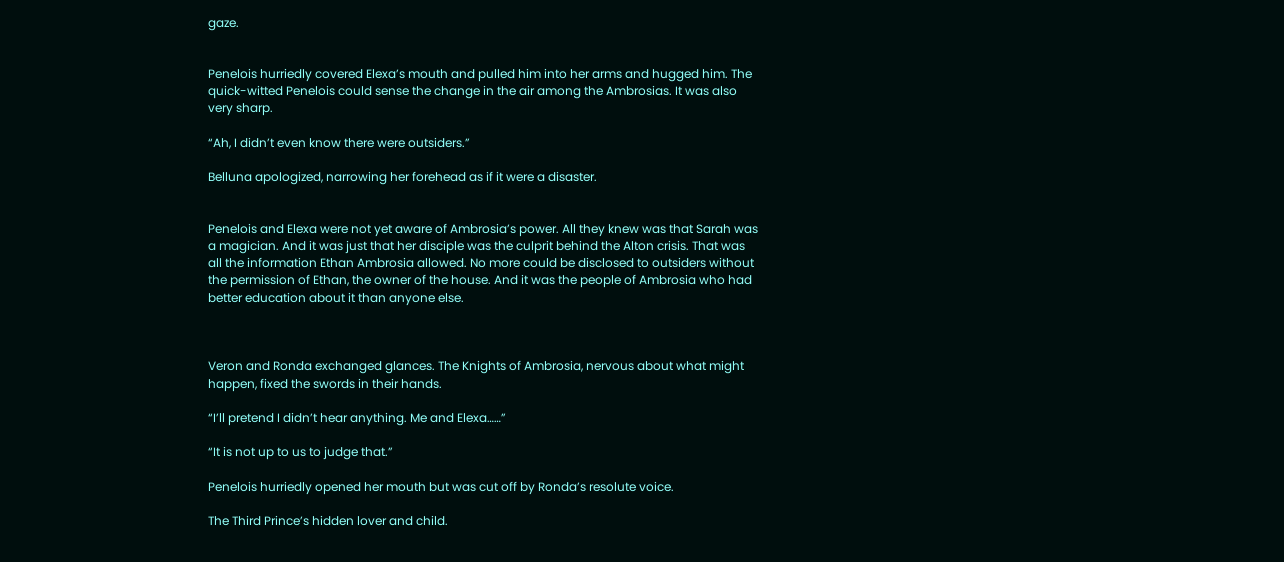gaze.


Penelois hurriedly covered Elexa’s mouth and pulled him into her arms and hugged him. The quick-witted Penelois could sense the change in the air among the Ambrosias. It was also very sharp.

“Ah, I didn’t even know there were outsiders.”

Belluna apologized, narrowing her forehead as if it were a disaster.


Penelois and Elexa were not yet aware of Ambrosia’s power. All they knew was that Sarah was a magician. And it was just that her disciple was the culprit behind the Alton crisis. That was all the information Ethan Ambrosia allowed. No more could be disclosed to outsiders without the permission of Ethan, the owner of the house. And it was the people of Ambrosia who had better education about it than anyone else.



Veron and Ronda exchanged glances. The Knights of Ambrosia, nervous about what might happen, fixed the swords in their hands.

“I’ll pretend I didn’t hear anything. Me and Elexa……”

“It is not up to us to judge that.”

Penelois hurriedly opened her mouth but was cut off by Ronda’s resolute voice.

The Third Prince’s hidden lover and child.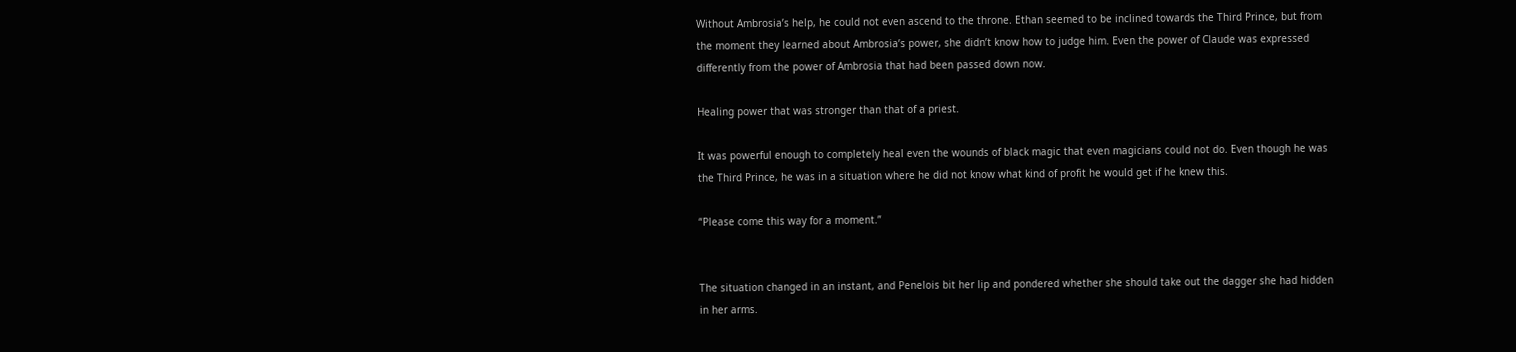Without Ambrosia’s help, he could not even ascend to the throne. Ethan seemed to be inclined towards the Third Prince, but from the moment they learned about Ambrosia’s power, she didn’t know how to judge him. Even the power of Claude was expressed differently from the power of Ambrosia that had been passed down now.

Healing power that was stronger than that of a priest.

It was powerful enough to completely heal even the wounds of black magic that even magicians could not do. Even though he was the Third Prince, he was in a situation where he did not know what kind of profit he would get if he knew this.

“Please come this way for a moment.”


The situation changed in an instant, and Penelois bit her lip and pondered whether she should take out the dagger she had hidden in her arms.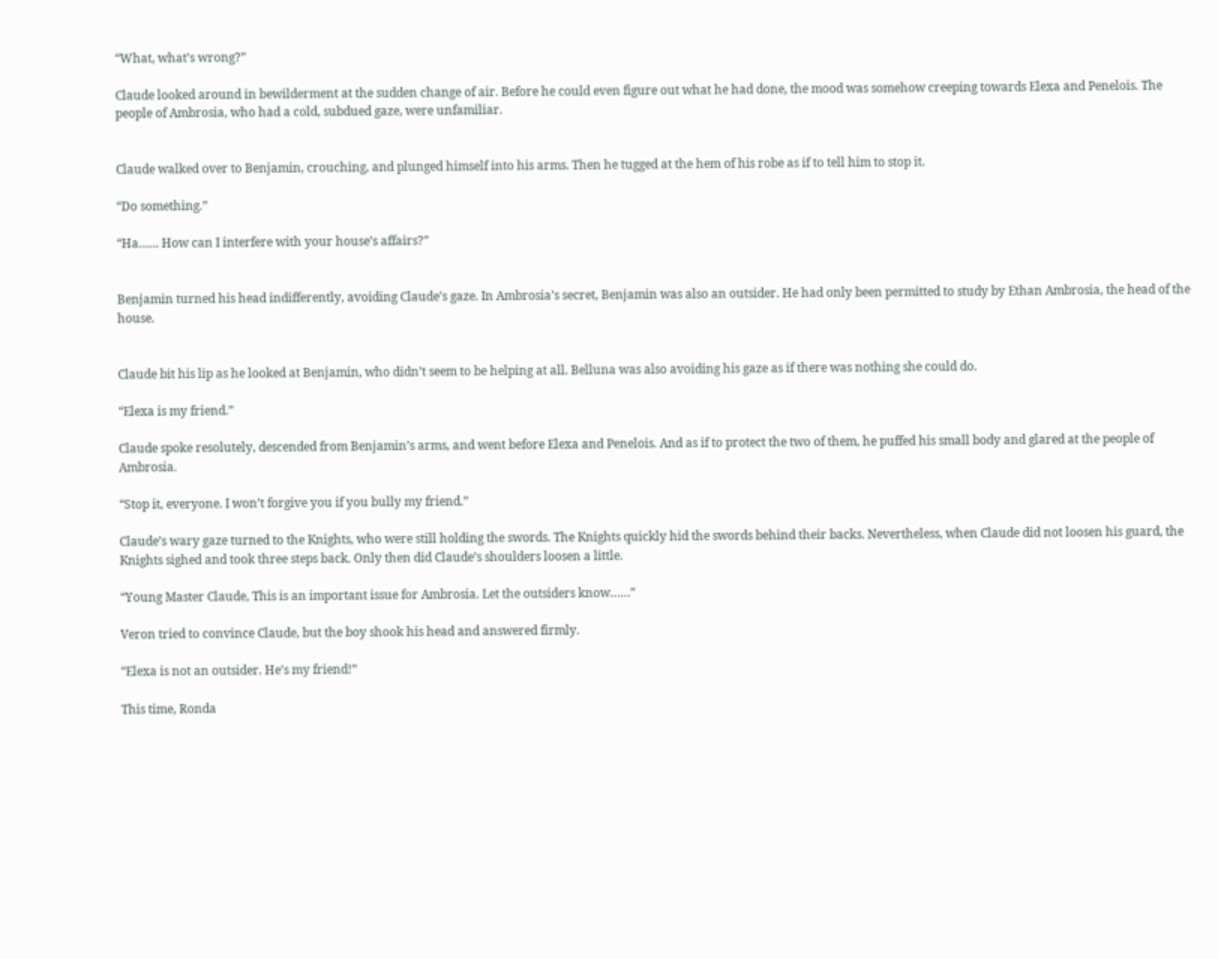“What, what’s wrong?”

Claude looked around in bewilderment at the sudden change of air. Before he could even figure out what he had done, the mood was somehow creeping towards Elexa and Penelois. The people of Ambrosia, who had a cold, subdued gaze, were unfamiliar.


Claude walked over to Benjamin, crouching, and plunged himself into his arms. Then he tugged at the hem of his robe as if to tell him to stop it.

“Do something.”

“Ha…… How can I interfere with your house’s affairs?”


Benjamin turned his head indifferently, avoiding Claude’s gaze. In Ambrosia’s secret, Benjamin was also an outsider. He had only been permitted to study by Ethan Ambrosia, the head of the house.


Claude bit his lip as he looked at Benjamin, who didn’t seem to be helping at all. Belluna was also avoiding his gaze as if there was nothing she could do.

“Elexa is my friend.”

Claude spoke resolutely, descended from Benjamin’s arms, and went before Elexa and Penelois. And as if to protect the two of them, he puffed his small body and glared at the people of Ambrosia.

“Stop it, everyone. I won’t forgive you if you bully my friend.”

Claude’s wary gaze turned to the Knights, who were still holding the swords. The Knights quickly hid the swords behind their backs. Nevertheless, when Claude did not loosen his guard, the Knights sighed and took three steps back. Only then did Claude’s shoulders loosen a little.

“Young Master Claude, This is an important issue for Ambrosia. Let the outsiders know……”

Veron tried to convince Claude, but the boy shook his head and answered firmly.

“Elexa is not an outsider. He’s my friend!”

This time, Ronda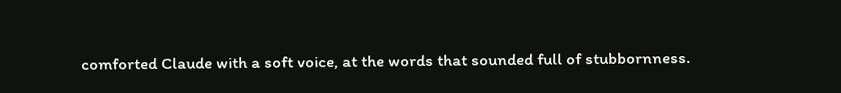comforted Claude with a soft voice, at the words that sounded full of stubbornness.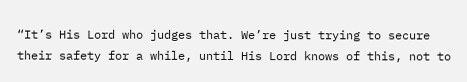“It’s His Lord who judges that. We’re just trying to secure their safety for a while, until His Lord knows of this, not to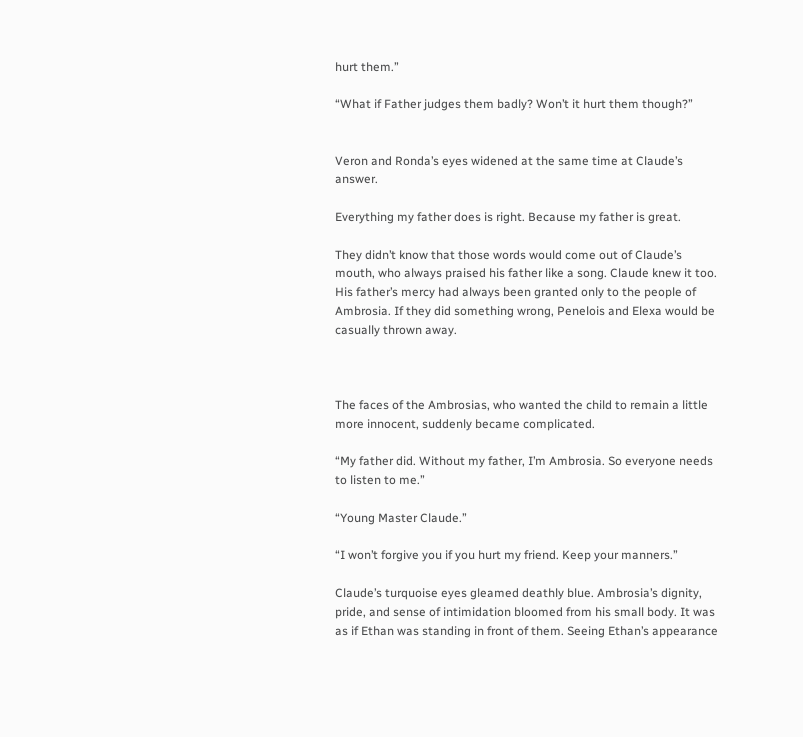hurt them.”

“What if Father judges them badly? Won’t it hurt them though?”


Veron and Ronda’s eyes widened at the same time at Claude’s answer.

Everything my father does is right. Because my father is great.

They didn’t know that those words would come out of Claude’s mouth, who always praised his father like a song. Claude knew it too. His father’s mercy had always been granted only to the people of Ambrosia. If they did something wrong, Penelois and Elexa would be casually thrown away.



The faces of the Ambrosias, who wanted the child to remain a little more innocent, suddenly became complicated.

“My father did. Without my father, I’m Ambrosia. So everyone needs to listen to me.”

“Young Master Claude.”

“I won’t forgive you if you hurt my friend. Keep your manners.”

Claude’s turquoise eyes gleamed deathly blue. Ambrosia’s dignity, pride, and sense of intimidation bloomed from his small body. It was as if Ethan was standing in front of them. Seeing Ethan’s appearance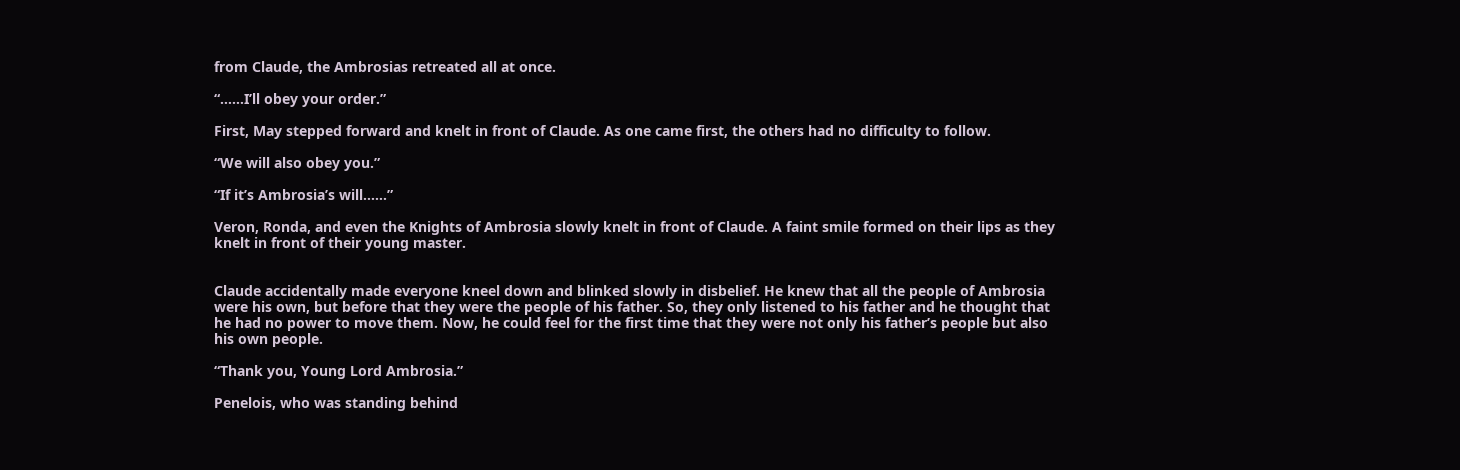from Claude, the Ambrosias retreated all at once.

“……I’ll obey your order.”

First, May stepped forward and knelt in front of Claude. As one came first, the others had no difficulty to follow.

“We will also obey you.”

“If it’s Ambrosia’s will……”

Veron, Ronda, and even the Knights of Ambrosia slowly knelt in front of Claude. A faint smile formed on their lips as they knelt in front of their young master.


Claude accidentally made everyone kneel down and blinked slowly in disbelief. He knew that all the people of Ambrosia were his own, but before that they were the people of his father. So, they only listened to his father and he thought that he had no power to move them. Now, he could feel for the first time that they were not only his father’s people but also his own people.

“Thank you, Young Lord Ambrosia.”

Penelois, who was standing behind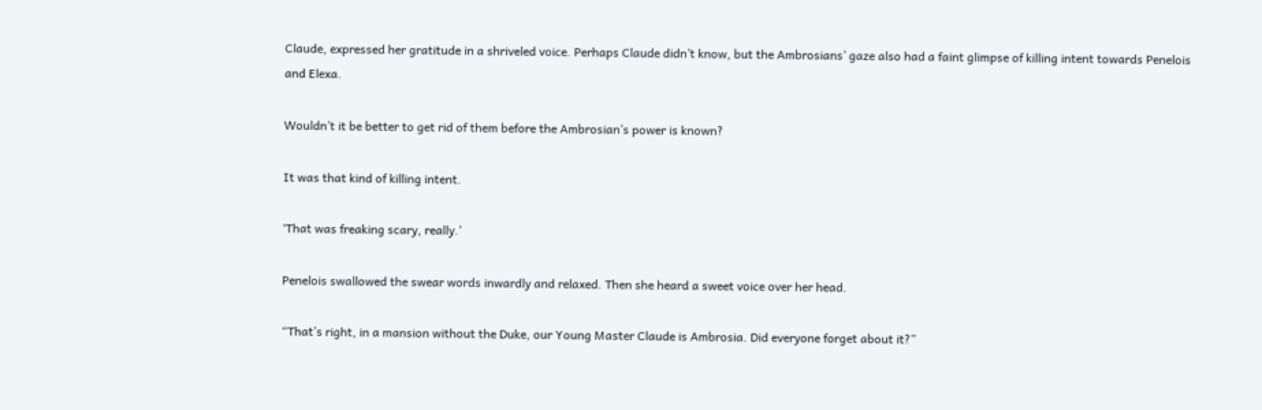Claude, expressed her gratitude in a shriveled voice. Perhaps Claude didn’t know, but the Ambrosians’ gaze also had a faint glimpse of killing intent towards Penelois and Elexa.

Wouldn’t it be better to get rid of them before the Ambrosian’s power is known?

It was that kind of killing intent.

‘That was freaking scary, really.’

Penelois swallowed the swear words inwardly and relaxed. Then she heard a sweet voice over her head.

“That’s right, in a mansion without the Duke, our Young Master Claude is Ambrosia. Did everyone forget about it?”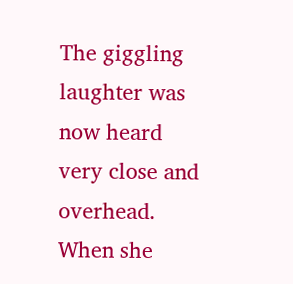The giggling laughter was now heard very close and overhead. When she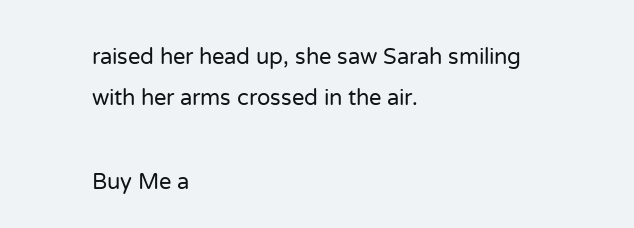raised her head up, she saw Sarah smiling with her arms crossed in the air.

Buy Me a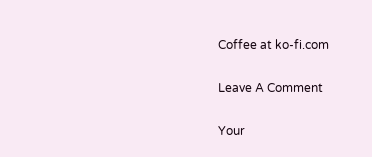Coffee at ko-fi.com

Leave A Comment

Your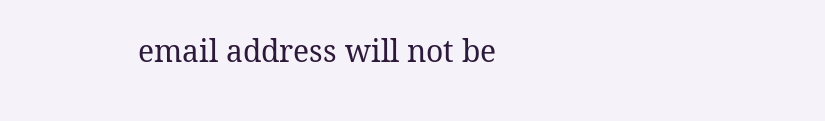email address will not be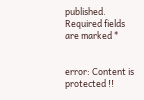published. Required fields are marked *


error: Content is protected !!